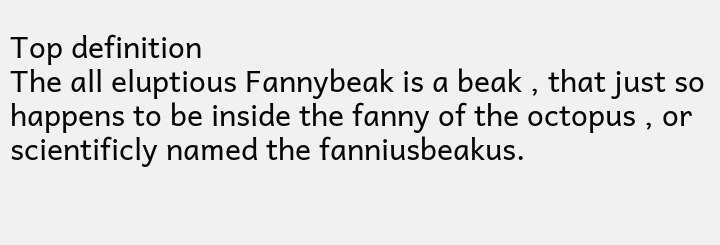Top definition
The all eluptious Fannybeak is a beak , that just so happens to be inside the fanny of the octopus , or scientificly named the fanniusbeakus.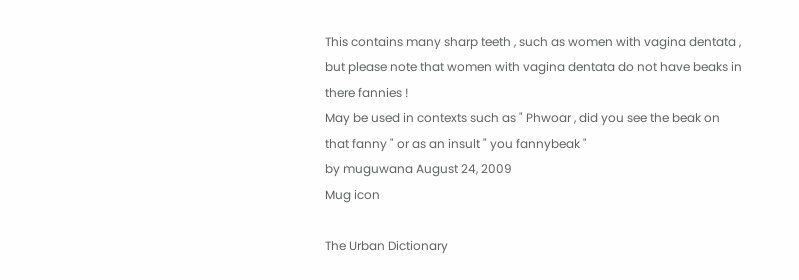This contains many sharp teeth , such as women with vagina dentata , but please note that women with vagina dentata do not have beaks in there fannies !
May be used in contexts such as " Phwoar , did you see the beak on that fanny " or as an insult " you fannybeak "
by muguwana August 24, 2009
Mug icon

The Urban Dictionary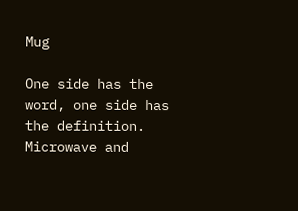Mug

One side has the word, one side has the definition. Microwave and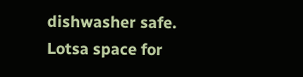dishwasher safe. Lotsa space for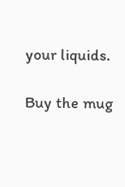your liquids.

Buy the mug